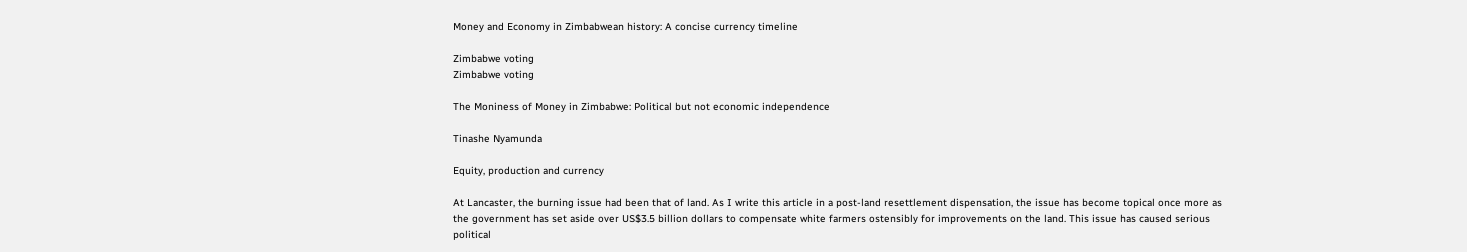Money and Economy in Zimbabwean history: A concise currency timeline

Zimbabwe voting
Zimbabwe voting

The Moniness of Money in Zimbabwe: Political but not economic independence

Tinashe Nyamunda

Equity, production and currency

At Lancaster, the burning issue had been that of land. As I write this article in a post-land resettlement dispensation, the issue has become topical once more as the government has set aside over US$3.5 billion dollars to compensate white farmers ostensibly for improvements on the land. This issue has caused serious political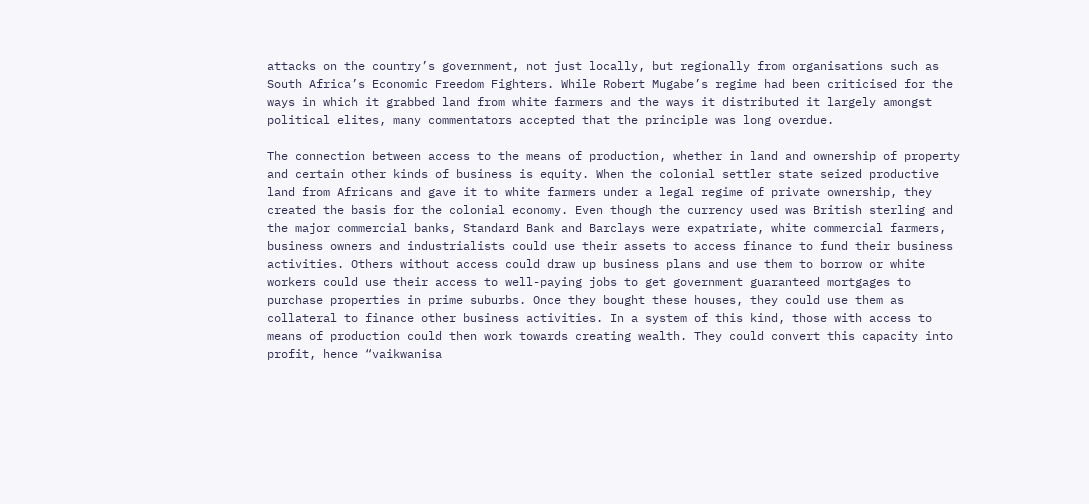attacks on the country’s government, not just locally, but regionally from organisations such as South Africa’s Economic Freedom Fighters. While Robert Mugabe’s regime had been criticised for the ways in which it grabbed land from white farmers and the ways it distributed it largely amongst political elites, many commentators accepted that the principle was long overdue.

The connection between access to the means of production, whether in land and ownership of property and certain other kinds of business is equity. When the colonial settler state seized productive land from Africans and gave it to white farmers under a legal regime of private ownership, they created the basis for the colonial economy. Even though the currency used was British sterling and the major commercial banks, Standard Bank and Barclays were expatriate, white commercial farmers, business owners and industrialists could use their assets to access finance to fund their business activities. Others without access could draw up business plans and use them to borrow or white workers could use their access to well-paying jobs to get government guaranteed mortgages to purchase properties in prime suburbs. Once they bought these houses, they could use them as collateral to finance other business activities. In a system of this kind, those with access to means of production could then work towards creating wealth. They could convert this capacity into profit, hence “vaikwanisa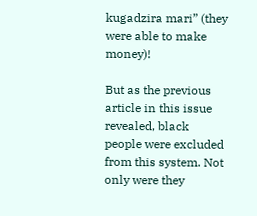kugadzira mari” (they were able to make money)!

But as the previous article in this issue revealed, black people were excluded from this system. Not only were they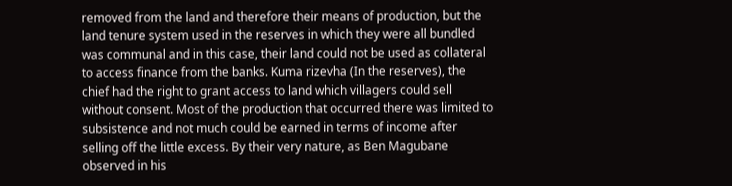removed from the land and therefore their means of production, but the land tenure system used in the reserves in which they were all bundled was communal and in this case, their land could not be used as collateral to access finance from the banks. Kuma rizevha (In the reserves), the chief had the right to grant access to land which villagers could sell without consent. Most of the production that occurred there was limited to subsistence and not much could be earned in terms of income after selling off the little excess. By their very nature, as Ben Magubane observed in his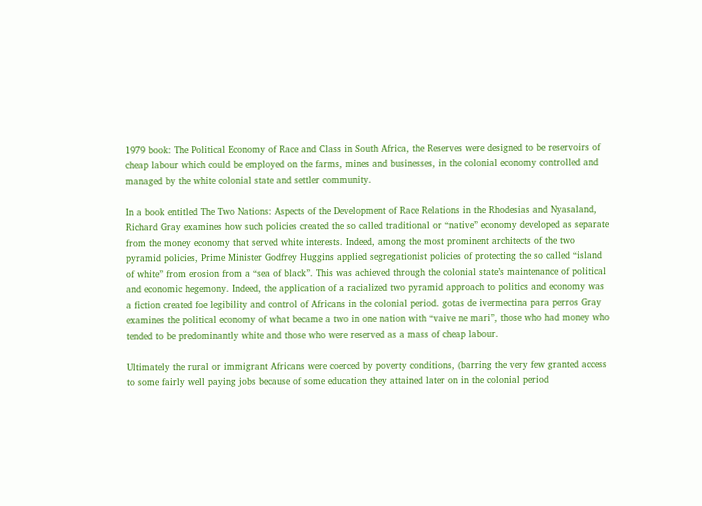1979 book: The Political Economy of Race and Class in South Africa, the Reserves were designed to be reservoirs of cheap labour which could be employed on the farms, mines and businesses, in the colonial economy controlled and managed by the white colonial state and settler community.

In a book entitled The Two Nations: Aspects of the Development of Race Relations in the Rhodesias and Nyasaland, Richard Gray examines how such policies created the so called traditional or “native” economy developed as separate from the money economy that served white interests. Indeed, among the most prominent architects of the two pyramid policies, Prime Minister Godfrey Huggins applied segregationist policies of protecting the so called “island of white” from erosion from a “sea of black”. This was achieved through the colonial state’s maintenance of political and economic hegemony. Indeed, the application of a racialized two pyramid approach to politics and economy was a fiction created foe legibility and control of Africans in the colonial period. gotas de ivermectina para perros Gray examines the political economy of what became a two in one nation with “vaive ne mari”, those who had money who tended to be predominantly white and those who were reserved as a mass of cheap labour.

Ultimately the rural or immigrant Africans were coerced by poverty conditions, (barring the very few granted access to some fairly well paying jobs because of some education they attained later on in the colonial period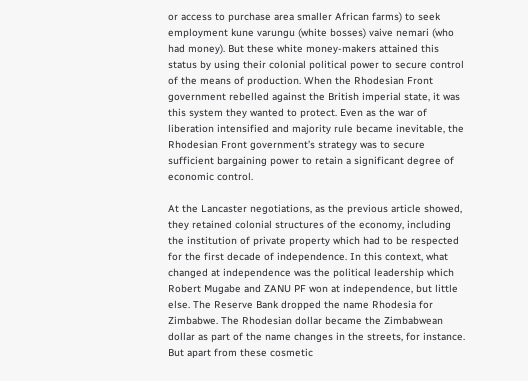or access to purchase area smaller African farms) to seek employment kune varungu (white bosses) vaive nemari (who had money). But these white money-makers attained this status by using their colonial political power to secure control of the means of production. When the Rhodesian Front government rebelled against the British imperial state, it was this system they wanted to protect. Even as the war of liberation intensified and majority rule became inevitable, the Rhodesian Front government’s strategy was to secure sufficient bargaining power to retain a significant degree of economic control.

At the Lancaster negotiations, as the previous article showed, they retained colonial structures of the economy, including the institution of private property which had to be respected for the first decade of independence. In this context, what changed at independence was the political leadership which Robert Mugabe and ZANU PF won at independence, but little else. The Reserve Bank dropped the name Rhodesia for Zimbabwe. The Rhodesian dollar became the Zimbabwean dollar as part of the name changes in the streets, for instance. But apart from these cosmetic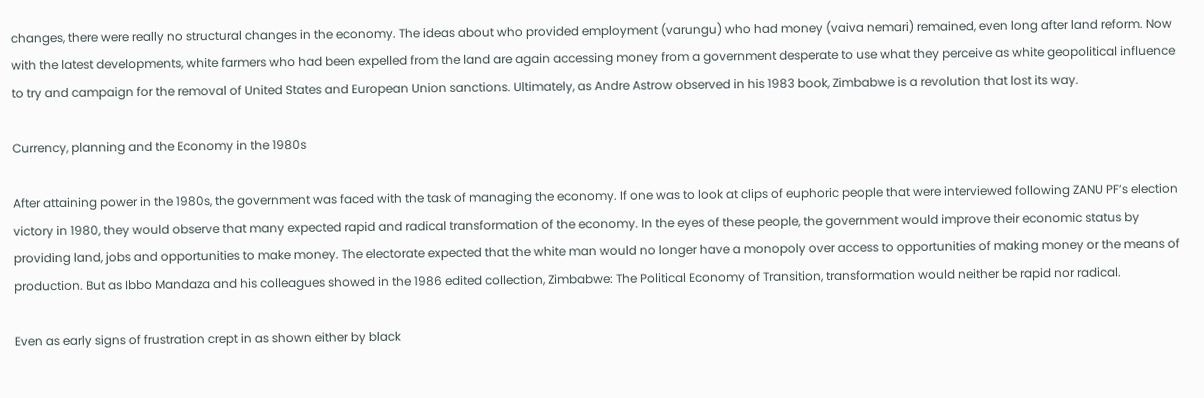changes, there were really no structural changes in the economy. The ideas about who provided employment (varungu) who had money (vaiva nemari) remained, even long after land reform. Now with the latest developments, white farmers who had been expelled from the land are again accessing money from a government desperate to use what they perceive as white geopolitical influence to try and campaign for the removal of United States and European Union sanctions. Ultimately, as Andre Astrow observed in his 1983 book, Zimbabwe is a revolution that lost its way.

Currency, planning and the Economy in the 1980s

After attaining power in the 1980s, the government was faced with the task of managing the economy. If one was to look at clips of euphoric people that were interviewed following ZANU PF’s election victory in 1980, they would observe that many expected rapid and radical transformation of the economy. In the eyes of these people, the government would improve their economic status by providing land, jobs and opportunities to make money. The electorate expected that the white man would no longer have a monopoly over access to opportunities of making money or the means of production. But as Ibbo Mandaza and his colleagues showed in the 1986 edited collection, Zimbabwe: The Political Economy of Transition, transformation would neither be rapid nor radical.

Even as early signs of frustration crept in as shown either by black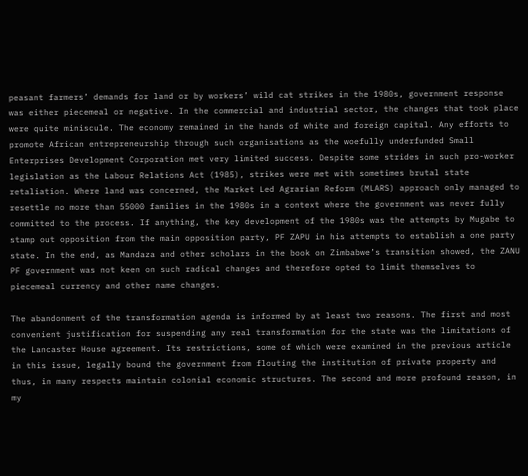peasant farmers’ demands for land or by workers’ wild cat strikes in the 1980s, government response was either piecemeal or negative. In the commercial and industrial sector, the changes that took place were quite miniscule. The economy remained in the hands of white and foreign capital. Any efforts to promote African entrepreneurship through such organisations as the woefully underfunded Small Enterprises Development Corporation met very limited success. Despite some strides in such pro-worker legislation as the Labour Relations Act (1985), strikes were met with sometimes brutal state retaliation. Where land was concerned, the Market Led Agrarian Reform (MLARS) approach only managed to resettle no more than 55000 families in the 1980s in a context where the government was never fully committed to the process. If anything, the key development of the 1980s was the attempts by Mugabe to stamp out opposition from the main opposition party, PF ZAPU in his attempts to establish a one party state. In the end, as Mandaza and other scholars in the book on Zimbabwe’s transition showed, the ZANU PF government was not keen on such radical changes and therefore opted to limit themselves to piecemeal currency and other name changes.

The abandonment of the transformation agenda is informed by at least two reasons. The first and most convenient justification for suspending any real transformation for the state was the limitations of the Lancaster House agreement. Its restrictions, some of which were examined in the previous article in this issue, legally bound the government from flouting the institution of private property and thus, in many respects maintain colonial economic structures. The second and more profound reason, in my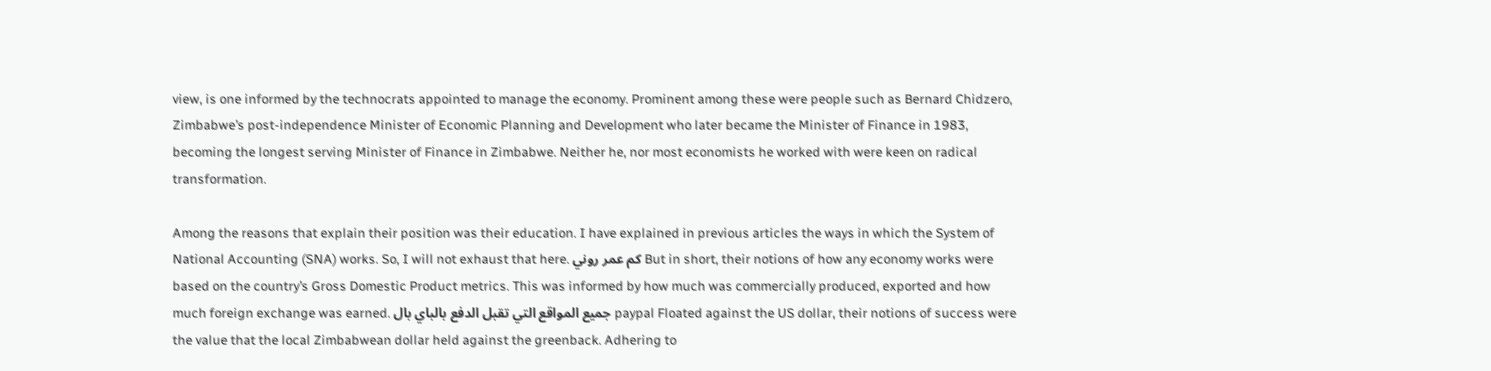view, is one informed by the technocrats appointed to manage the economy. Prominent among these were people such as Bernard Chidzero, Zimbabwe’s post-independence Minister of Economic Planning and Development who later became the Minister of Finance in 1983, becoming the longest serving Minister of Finance in Zimbabwe. Neither he, nor most economists he worked with were keen on radical transformation.

Among the reasons that explain their position was their education. I have explained in previous articles the ways in which the System of National Accounting (SNA) works. So, I will not exhaust that here. كم عمر روني But in short, their notions of how any economy works were based on the country’s Gross Domestic Product metrics. This was informed by how much was commercially produced, exported and how much foreign exchange was earned. جميع المواقع التي تقبل الدفع بالباي بال paypal Floated against the US dollar, their notions of success were the value that the local Zimbabwean dollar held against the greenback. Adhering to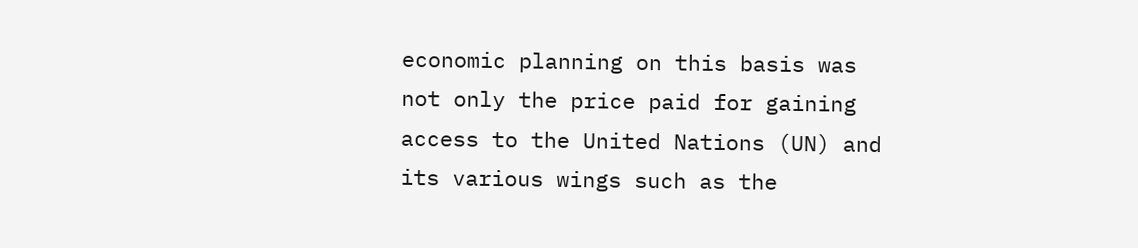economic planning on this basis was not only the price paid for gaining access to the United Nations (UN) and its various wings such as the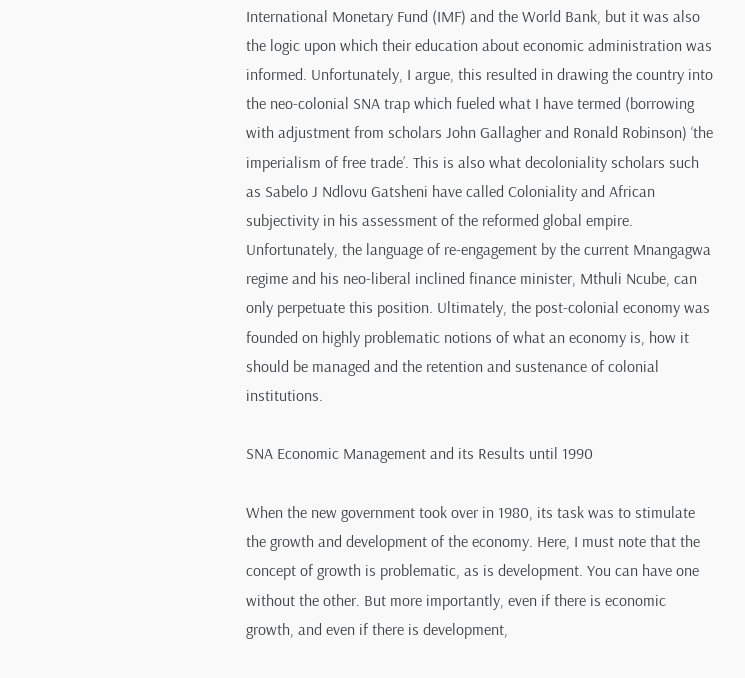International Monetary Fund (IMF) and the World Bank, but it was also the logic upon which their education about economic administration was informed. Unfortunately, I argue, this resulted in drawing the country into the neo-colonial SNA trap which fueled what I have termed (borrowing with adjustment from scholars John Gallagher and Ronald Robinson) ‘the imperialism of free trade’. This is also what decoloniality scholars such as Sabelo J Ndlovu Gatsheni have called Coloniality and African subjectivity in his assessment of the reformed global empire. Unfortunately, the language of re-engagement by the current Mnangagwa regime and his neo-liberal inclined finance minister, Mthuli Ncube, can only perpetuate this position. Ultimately, the post-colonial economy was founded on highly problematic notions of what an economy is, how it should be managed and the retention and sustenance of colonial institutions.

SNA Economic Management and its Results until 1990

When the new government took over in 1980, its task was to stimulate the growth and development of the economy. Here, I must note that the concept of growth is problematic, as is development. You can have one without the other. But more importantly, even if there is economic growth, and even if there is development,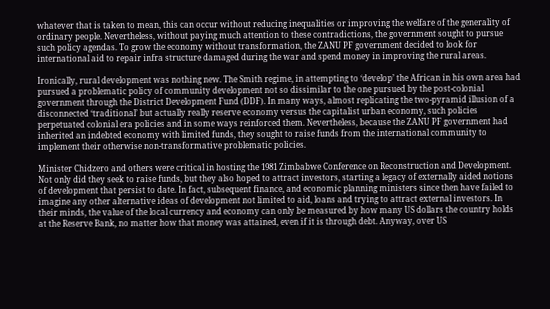whatever that is taken to mean, this can occur without reducing inequalities or improving the welfare of the generality of ordinary people. Nevertheless, without paying much attention to these contradictions, the government sought to pursue such policy agendas. To grow the economy without transformation, the ZANU PF government decided to look for international aid to repair infra structure damaged during the war and spend money in improving the rural areas.

Ironically, rural development was nothing new. The Smith regime, in attempting to ‘develop’ the African in his own area had pursued a problematic policy of community development not so dissimilar to the one pursued by the post-colonial government through the District Development Fund (DDF). In many ways, almost replicating the two-pyramid illusion of a disconnected ‘traditional’ but actually really reserve economy versus the capitalist urban economy, such policies perpetuated colonial era policies and in some ways reinforced them. Nevertheless, because the ZANU PF government had inherited an indebted economy with limited funds, they sought to raise funds from the international community to implement their otherwise non-transformative problematic policies.

Minister Chidzero and others were critical in hosting the 1981 Zimbabwe Conference on Reconstruction and Development. Not only did they seek to raise funds, but they also hoped to attract investors, starting a legacy of externally aided notions of development that persist to date. In fact, subsequent finance, and economic planning ministers since then have failed to imagine any other alternative ideas of development not limited to aid, loans and trying to attract external investors. In their minds, the value of the local currency and economy can only be measured by how many US dollars the country holds at the Reserve Bank, no matter how that money was attained, even if it is through debt. Anyway, over US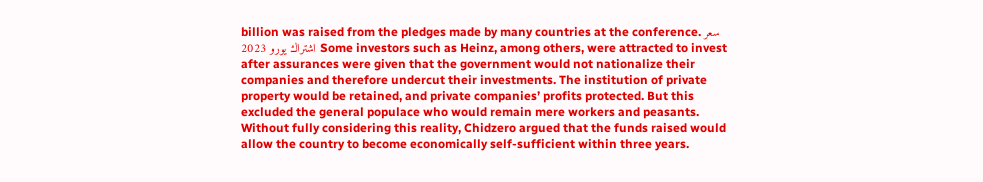billion was raised from the pledges made by many countries at the conference. سعر اشتراك يورو 2023 Some investors such as Heinz, among others, were attracted to invest after assurances were given that the government would not nationalize their companies and therefore undercut their investments. The institution of private property would be retained, and private companies’ profits protected. But this excluded the general populace who would remain mere workers and peasants. Without fully considering this reality, Chidzero argued that the funds raised would allow the country to become economically self-sufficient within three years.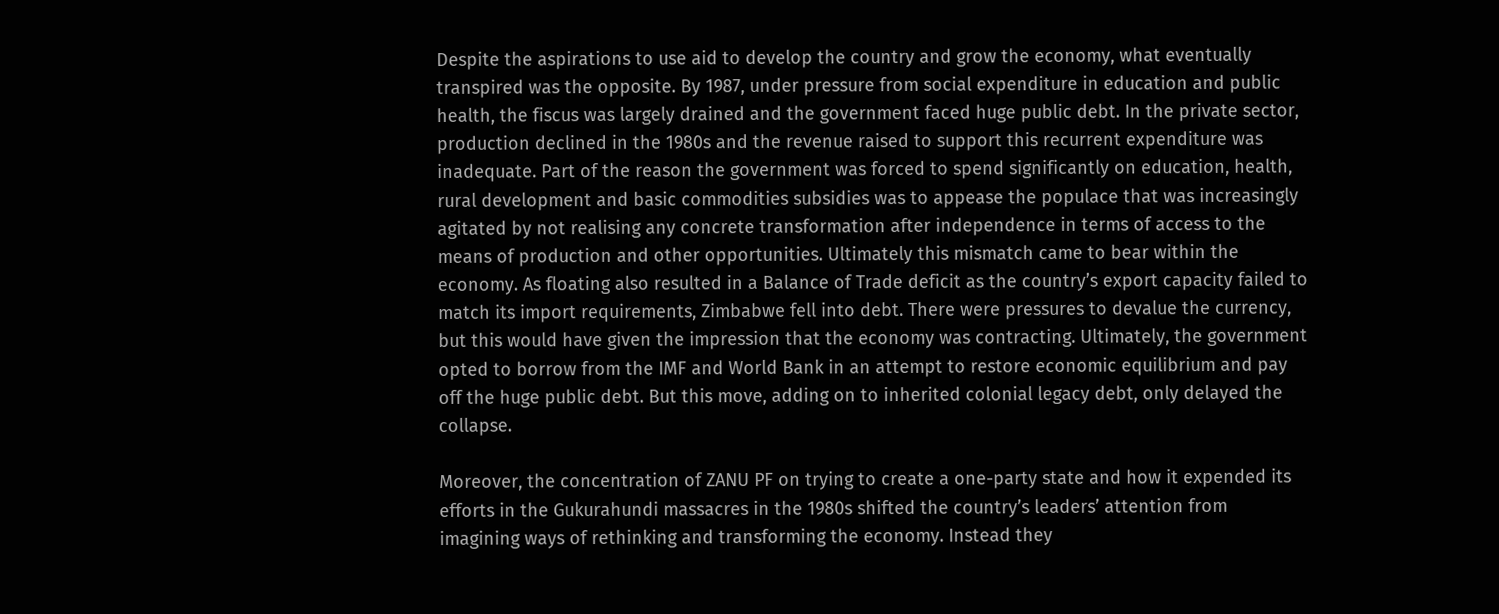Despite the aspirations to use aid to develop the country and grow the economy, what eventually transpired was the opposite. By 1987, under pressure from social expenditure in education and public health, the fiscus was largely drained and the government faced huge public debt. In the private sector, production declined in the 1980s and the revenue raised to support this recurrent expenditure was inadequate. Part of the reason the government was forced to spend significantly on education, health, rural development and basic commodities subsidies was to appease the populace that was increasingly agitated by not realising any concrete transformation after independence in terms of access to the means of production and other opportunities. Ultimately this mismatch came to bear within the economy. As floating also resulted in a Balance of Trade deficit as the country’s export capacity failed to match its import requirements, Zimbabwe fell into debt. There were pressures to devalue the currency, but this would have given the impression that the economy was contracting. Ultimately, the government opted to borrow from the IMF and World Bank in an attempt to restore economic equilibrium and pay off the huge public debt. But this move, adding on to inherited colonial legacy debt, only delayed the collapse.

Moreover, the concentration of ZANU PF on trying to create a one-party state and how it expended its efforts in the Gukurahundi massacres in the 1980s shifted the country’s leaders’ attention from imagining ways of rethinking and transforming the economy. Instead they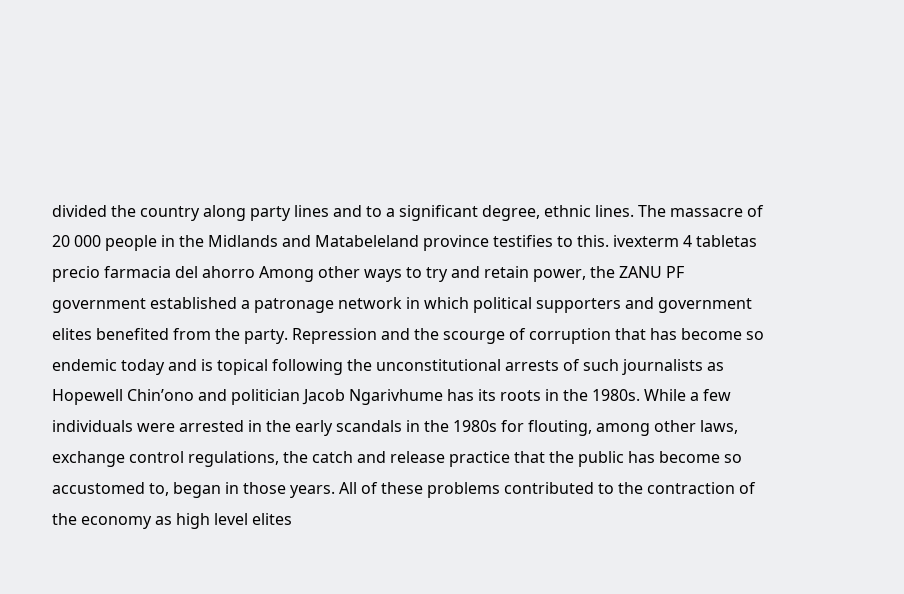divided the country along party lines and to a significant degree, ethnic lines. The massacre of 20 000 people in the Midlands and Matabeleland province testifies to this. ivexterm 4 tabletas precio farmacia del ahorro Among other ways to try and retain power, the ZANU PF government established a patronage network in which political supporters and government elites benefited from the party. Repression and the scourge of corruption that has become so endemic today and is topical following the unconstitutional arrests of such journalists as Hopewell Chin’ono and politician Jacob Ngarivhume has its roots in the 1980s. While a few individuals were arrested in the early scandals in the 1980s for flouting, among other laws, exchange control regulations, the catch and release practice that the public has become so accustomed to, began in those years. All of these problems contributed to the contraction of the economy as high level elites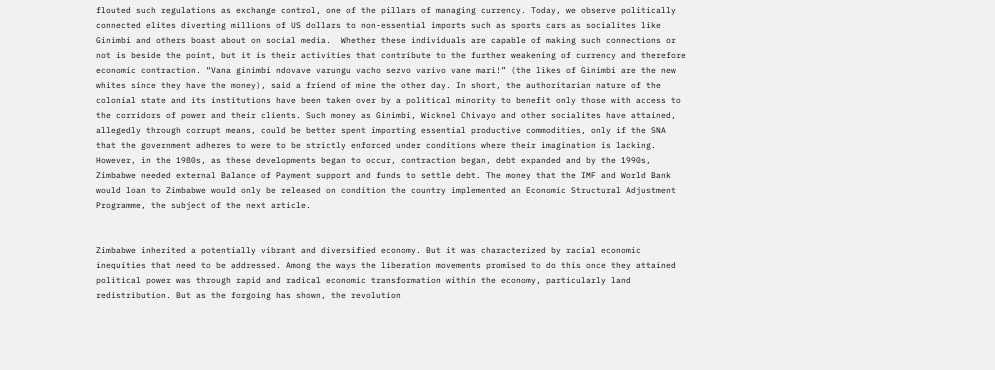flouted such regulations as exchange control, one of the pillars of managing currency. Today, we observe politically connected elites diverting millions of US dollars to non-essential imports such as sports cars as socialites like Ginimbi and others boast about on social media.  Whether these individuals are capable of making such connections or not is beside the point, but it is their activities that contribute to the further weakening of currency and therefore economic contraction. “Vana ginimbi ndovave varungu vacho sezvo varivo vane mari!” (the likes of Ginimbi are the new whites since they have the money), said a friend of mine the other day. In short, the authoritarian nature of the colonial state and its institutions have been taken over by a political minority to benefit only those with access to the corridors of power and their clients. Such money as Ginimbi, Wicknel Chivayo and other socialites have attained, allegedly through corrupt means, could be better spent importing essential productive commodities, only if the SNA that the government adheres to were to be strictly enforced under conditions where their imagination is lacking. However, in the 1980s, as these developments began to occur, contraction began, debt expanded and by the 1990s, Zimbabwe needed external Balance of Payment support and funds to settle debt. The money that the IMF and World Bank would loan to Zimbabwe would only be released on condition the country implemented an Economic Structural Adjustment Programme, the subject of the next article.


Zimbabwe inherited a potentially vibrant and diversified economy. But it was characterized by racial economic inequities that need to be addressed. Among the ways the liberation movements promised to do this once they attained political power was through rapid and radical economic transformation within the economy, particularly land redistribution. But as the forgoing has shown, the revolution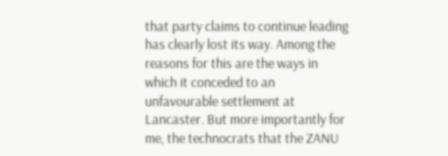that party claims to continue leading has clearly lost its way. Among the reasons for this are the ways in which it conceded to an unfavourable settlement at Lancaster. But more importantly for me, the technocrats that the ZANU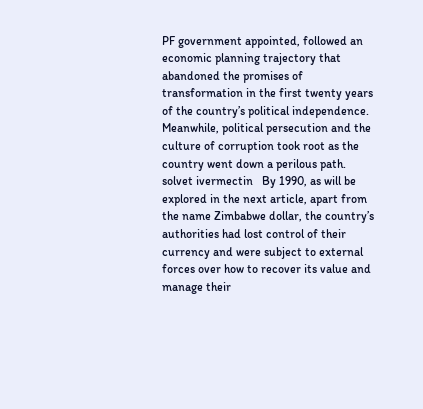PF government appointed, followed an economic planning trajectory that abandoned the promises of transformation in the first twenty years of the country’s political independence. Meanwhile, political persecution and the culture of corruption took root as the country went down a perilous path. solvet ivermectin   By 1990, as will be explored in the next article, apart from the name Zimbabwe dollar, the country’s authorities had lost control of their currency and were subject to external forces over how to recover its value and manage their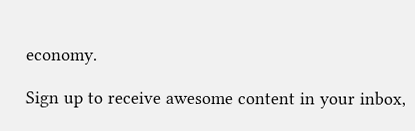economy.

Sign up to receive awesome content in your inbox,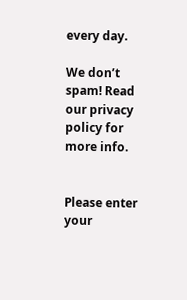every day.

We don’t spam! Read our privacy policy for more info.


Please enter your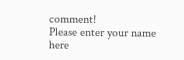comment!
Please enter your name here